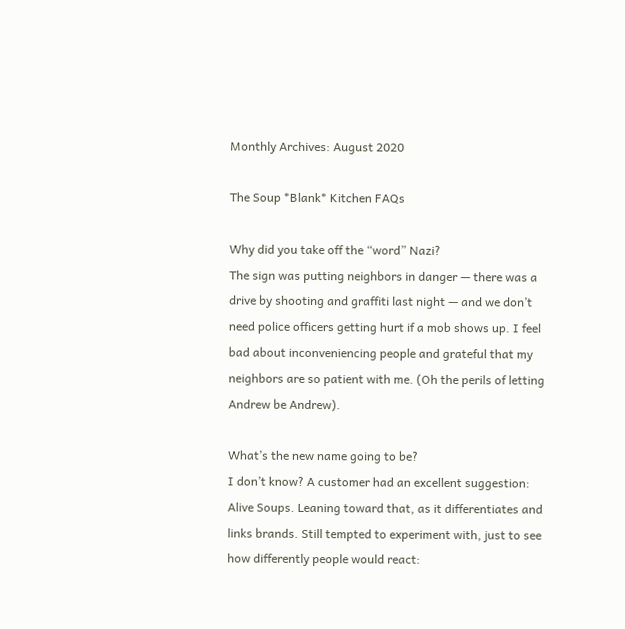Monthly Archives: August 2020

The Soup *Blank* Kitchen FAQs

Why did you take off the “word” Nazi?
The sign was putting neighbors in danger — there was a drive by shooting and graffiti last night — and we don’t need police officers getting hurt if a mob shows up. I feel bad about inconveniencing people and grateful that my neighbors are so patient with me. (Oh the perils of letting Andrew be Andrew).

What’s the new name going to be?
I don’t know? A customer had an excellent suggestion: Alive Soups. Leaning toward that, as it differentiates and links brands. Still tempted to experiment with, just to see how differently people would react: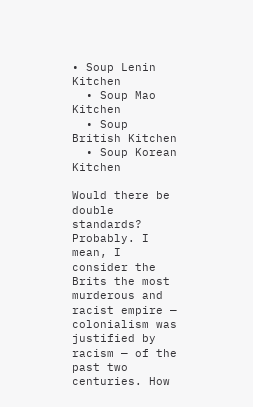• Soup Lenin Kitchen
  • Soup Mao Kitchen
  • Soup British Kitchen
  • Soup Korean Kitchen

Would there be double standards? Probably. I mean, I consider the Brits the most murderous and racist empire — colonialism was justified by racism — of the past two centuries. How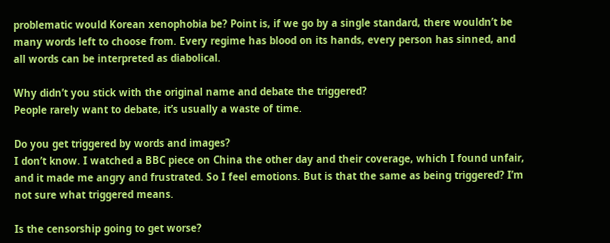problematic would Korean xenophobia be? Point is, if we go by a single standard, there wouldn’t be many words left to choose from. Every regime has blood on its hands, every person has sinned, and all words can be interpreted as diabolical.

Why didn’t you stick with the original name and debate the triggered?
People rarely want to debate, it’s usually a waste of time.

Do you get triggered by words and images?
I don’t know. I watched a BBC piece on China the other day and their coverage, which I found unfair, and it made me angry and frustrated. So I feel emotions. But is that the same as being triggered? I’m not sure what triggered means.

Is the censorship going to get worse?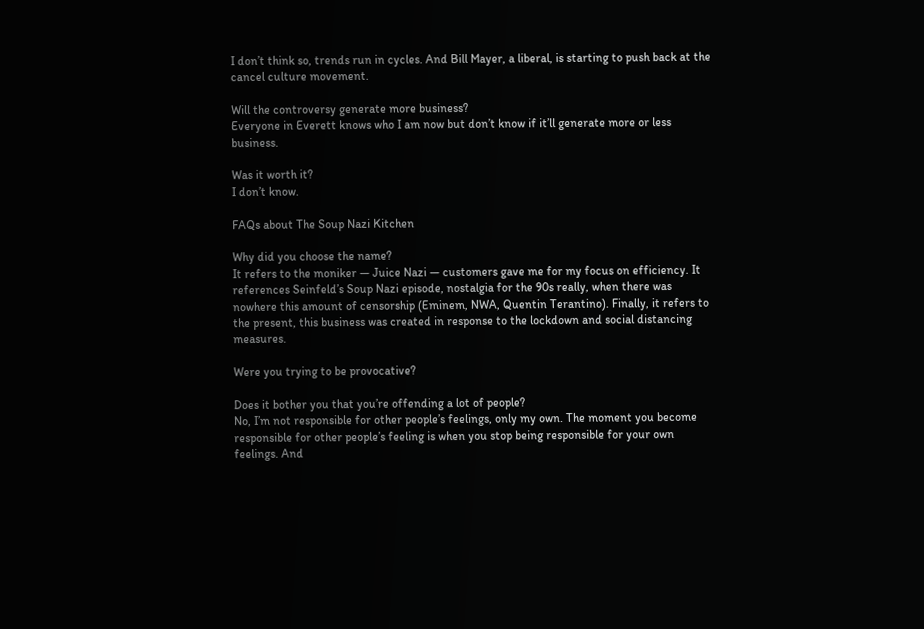I don’t think so, trends run in cycles. And Bill Mayer, a liberal, is starting to push back at the cancel culture movement.

Will the controversy generate more business?
Everyone in Everett knows who I am now but don’t know if it’ll generate more or less business.

Was it worth it?
I don’t know.

FAQs about The Soup Nazi Kitchen

Why did you choose the name?
It refers to the moniker — Juice Nazi — customers gave me for my focus on efficiency. It references Seinfeld’s Soup Nazi episode, nostalgia for the 90s really, when there was nowhere this amount of censorship (Eminem, NWA, Quentin Terantino). Finally, it refers to the present, this business was created in response to the lockdown and social distancing measures.

Were you trying to be provocative?

Does it bother you that you’re offending a lot of people?
No, I’m not responsible for other people’s feelings, only my own. The moment you become responsible for other people’s feeling is when you stop being responsible for your own feelings. And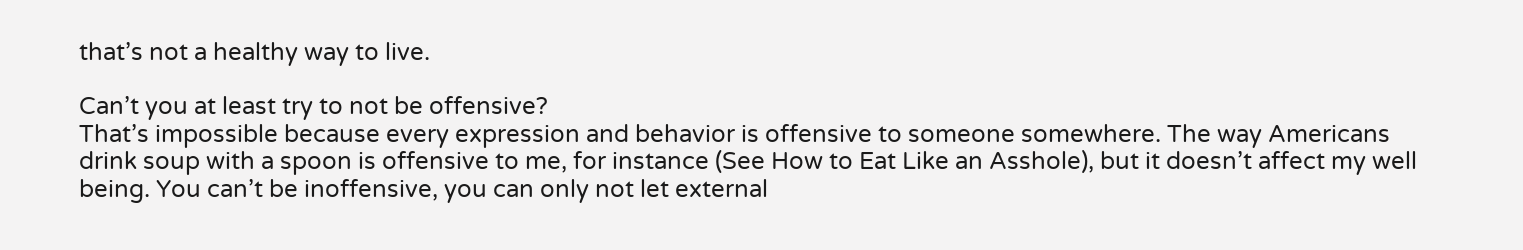that’s not a healthy way to live.

Can’t you at least try to not be offensive?
That’s impossible because every expression and behavior is offensive to someone somewhere. The way Americans drink soup with a spoon is offensive to me, for instance (See How to Eat Like an Asshole), but it doesn’t affect my well being. You can’t be inoffensive, you can only not let external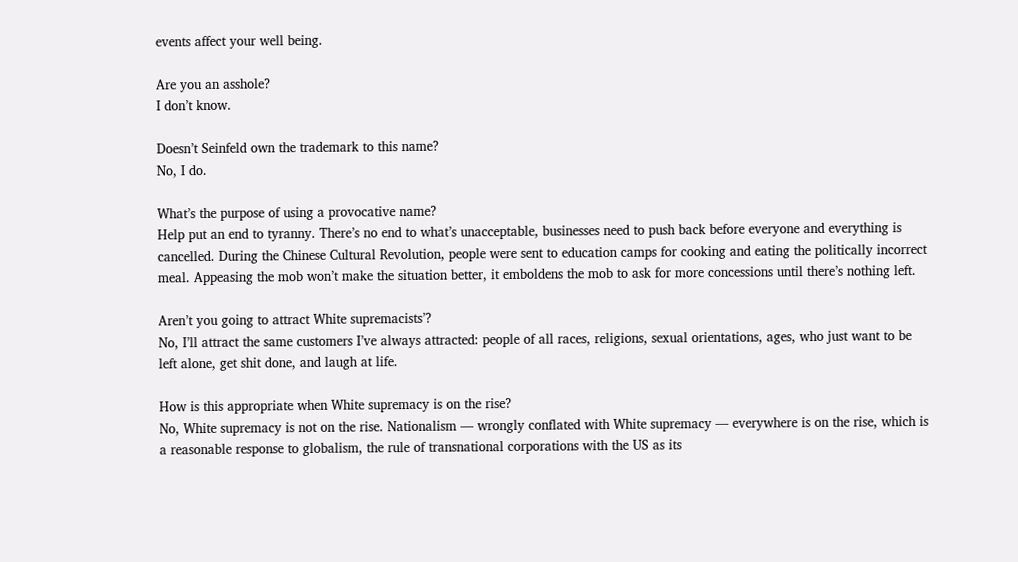events affect your well being.

Are you an asshole?
I don’t know.

Doesn’t Seinfeld own the trademark to this name?
No, I do.

What’s the purpose of using a provocative name?
Help put an end to tyranny. There’s no end to what’s unacceptable, businesses need to push back before everyone and everything is cancelled. During the Chinese Cultural Revolution, people were sent to education camps for cooking and eating the politically incorrect meal. Appeasing the mob won’t make the situation better, it emboldens the mob to ask for more concessions until there’s nothing left.

Aren’t you going to attract White supremacists’?
No, I’ll attract the same customers I’ve always attracted: people of all races, religions, sexual orientations, ages, who just want to be left alone, get shit done, and laugh at life.

How is this appropriate when White supremacy is on the rise?
No, White supremacy is not on the rise. Nationalism — wrongly conflated with White supremacy — everywhere is on the rise, which is a reasonable response to globalism, the rule of transnational corporations with the US as its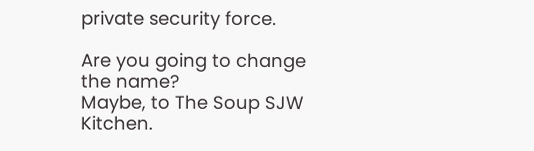private security force.

Are you going to change the name?
Maybe, to The Soup SJW Kitchen.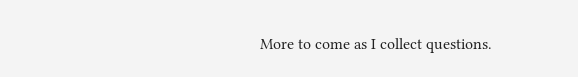More to come as I collect questions.